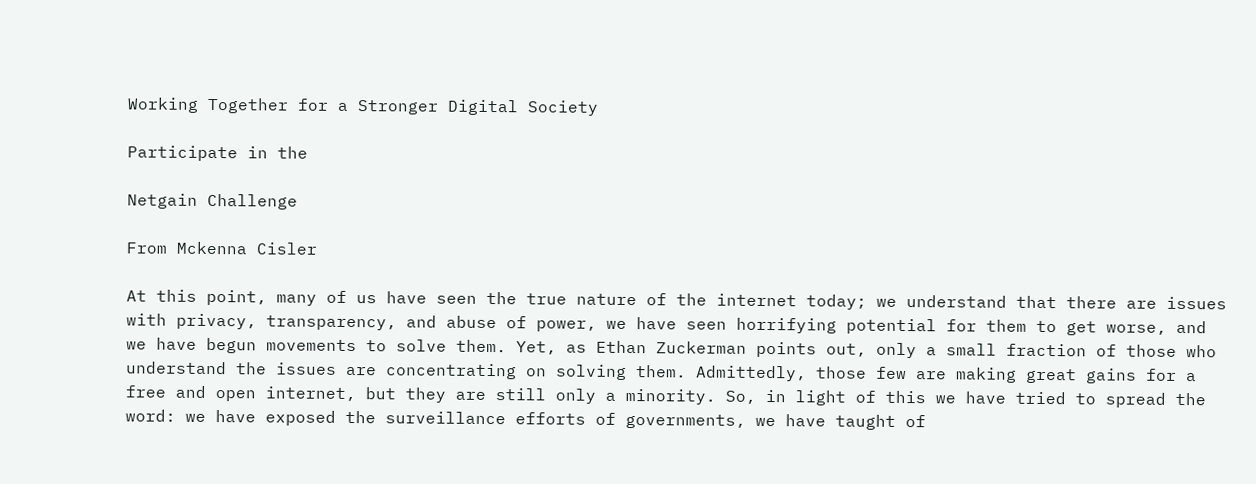Working Together for a Stronger Digital Society

Participate in the

Netgain Challenge

From Mckenna Cisler

At this point, many of us have seen the true nature of the internet today; we understand that there are issues with privacy, transparency, and abuse of power, we have seen horrifying potential for them to get worse, and we have begun movements to solve them. Yet, as Ethan Zuckerman points out, only a small fraction of those who understand the issues are concentrating on solving them. Admittedly, those few are making great gains for a free and open internet, but they are still only a minority. So, in light of this we have tried to spread the word: we have exposed the surveillance efforts of governments, we have taught of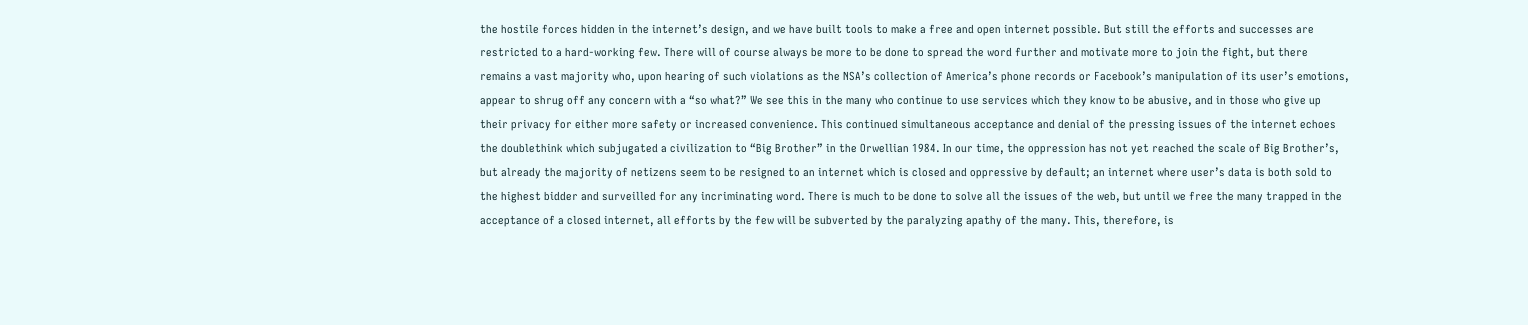the hostile forces hidden in the internet’s design, and we have built tools to make a free and open internet possible. But still the efforts and successes are restricted to a hard-working few. There will of course always be more to be done to spread the word further and motivate more to join the fight, but there remains a vast majority who, upon hearing of such violations as the NSA’s collection of America’s phone records or Facebook’s manipulation of its user’s emotions, appear to shrug off any concern with a “so what?” We see this in the many who continue to use services which they know to be abusive, and in those who give up their privacy for either more safety or increased convenience. This continued simultaneous acceptance and denial of the pressing issues of the internet echoes the doublethink which subjugated a civilization to “Big Brother” in the Orwellian 1984. In our time, the oppression has not yet reached the scale of Big Brother’s, but already the majority of netizens seem to be resigned to an internet which is closed and oppressive by default; an internet where user’s data is both sold to the highest bidder and surveilled for any incriminating word. There is much to be done to solve all the issues of the web, but until we free the many trapped in the acceptance of a closed internet, all efforts by the few will be subverted by the paralyzing apathy of the many. This, therefore, is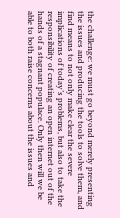the challenge: we must go beyond merely presenting the issues and producing the tools to solve them, and find means to not only make clear the severe implications of today’s problems, but also to take the responsibility of creating an open internet out of the hands of a stagnant populace. Only then will we be able to both raise concerns about the issues and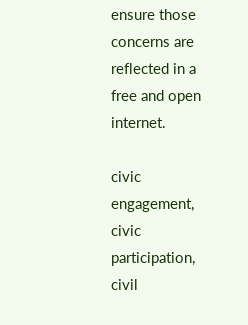ensure those concerns are reflected in a free and open internet.

civic engagement, civic participation, civil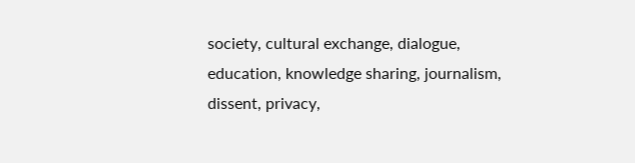society, cultural exchange, dialogue, education, knowledge sharing, journalism, dissent, privacy,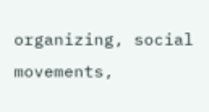organizing, social movements,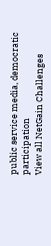public service media, democratic participation
View all NetGain Challenges